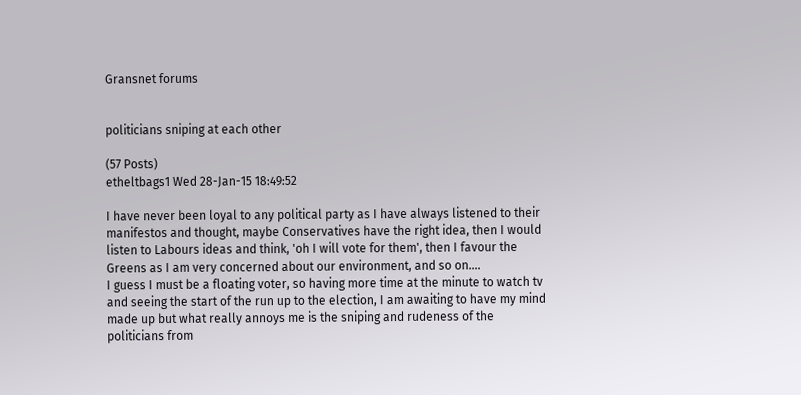Gransnet forums


politicians sniping at each other

(57 Posts)
etheltbags1 Wed 28-Jan-15 18:49:52

I have never been loyal to any political party as I have always listened to their manifestos and thought, maybe Conservatives have the right idea, then I would listen to Labours ideas and think, 'oh I will vote for them', then I favour the Greens as I am very concerned about our environment, and so on....
I guess I must be a floating voter, so having more time at the minute to watch tv and seeing the start of the run up to the election, I am awaiting to have my mind made up but what really annoys me is the sniping and rudeness of the politicians from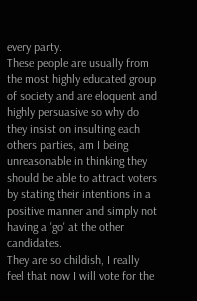every party.
These people are usually from the most highly educated group of society and are eloquent and highly persuasive so why do they insist on insulting each others parties, am I being unreasonable in thinking they should be able to attract voters by stating their intentions in a positive manner and simply not having a 'go' at the other candidates.
They are so childish, I really feel that now I will vote for the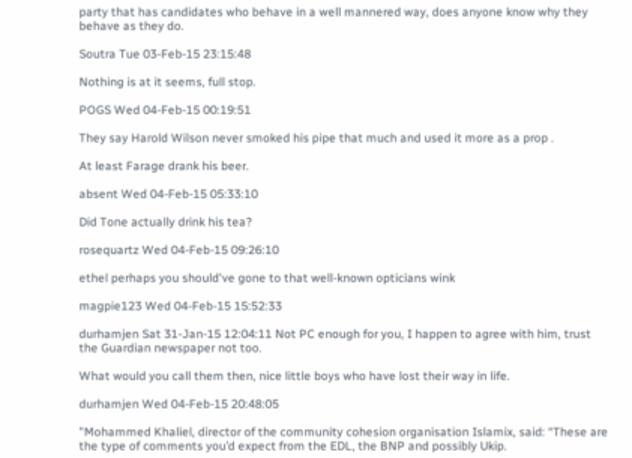party that has candidates who behave in a well mannered way, does anyone know why they behave as they do.

Soutra Tue 03-Feb-15 23:15:48

Nothing is at it seems, full stop.

POGS Wed 04-Feb-15 00:19:51

They say Harold Wilson never smoked his pipe that much and used it more as a prop .

At least Farage drank his beer.

absent Wed 04-Feb-15 05:33:10

Did Tone actually drink his tea?

rosequartz Wed 04-Feb-15 09:26:10

ethel perhaps you should've gone to that well-known opticians wink

magpie123 Wed 04-Feb-15 15:52:33

durhamjen Sat 31-Jan-15 12:04:11 Not PC enough for you, I happen to agree with him, trust the Guardian newspaper not too.

What would you call them then, nice little boys who have lost their way in life.

durhamjen Wed 04-Feb-15 20:48:05

"Mohammed Khaliel, director of the community cohesion organisation Islamix, said: “These are the type of comments you’d expect from the EDL, the BNP and possibly Ukip.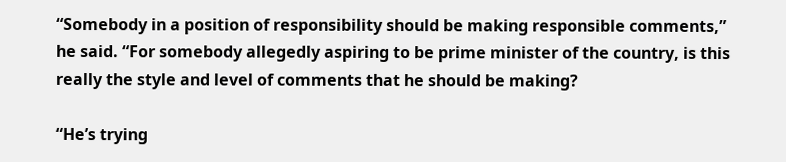“Somebody in a position of responsibility should be making responsible comments,” he said. “For somebody allegedly aspiring to be prime minister of the country, is this really the style and level of comments that he should be making?

“He’s trying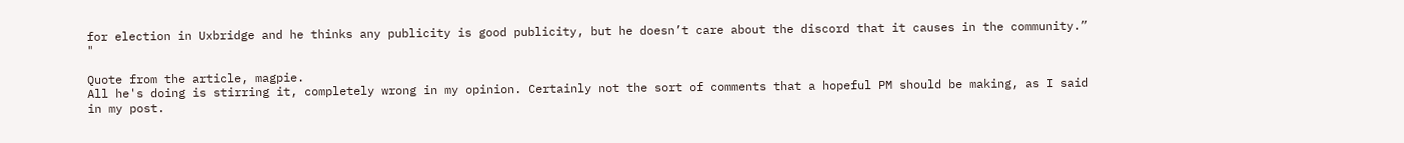for election in Uxbridge and he thinks any publicity is good publicity, but he doesn’t care about the discord that it causes in the community.” "

Quote from the article, magpie.
All he's doing is stirring it, completely wrong in my opinion. Certainly not the sort of comments that a hopeful PM should be making, as I said in my post.